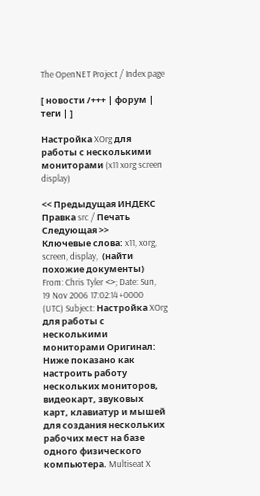The OpenNET Project / Index page

[ новости /+++ | форум | теги | ]

Настройка XOrg для работы с несколькими мониторами (x11 xorg screen display)

<< Предыдущая ИНДЕКС Правка src / Печать Следующая >>
Ключевые слова: x11, xorg, screen, display,  (найти похожие документы)
From: Chris Tyler <>; Date: Sun, 19 Nov 2006 17:02:14 +0000 (UTC) Subject: Настройка XOrg для работы с несколькими мониторами Оригинал: Ниже показано как настроить работу нескольких мониторов, видеокарт, звуковых карт, клавиатур и мышей для создания нескольких рабочих мест на базе одного физического компьютера. Multiseat X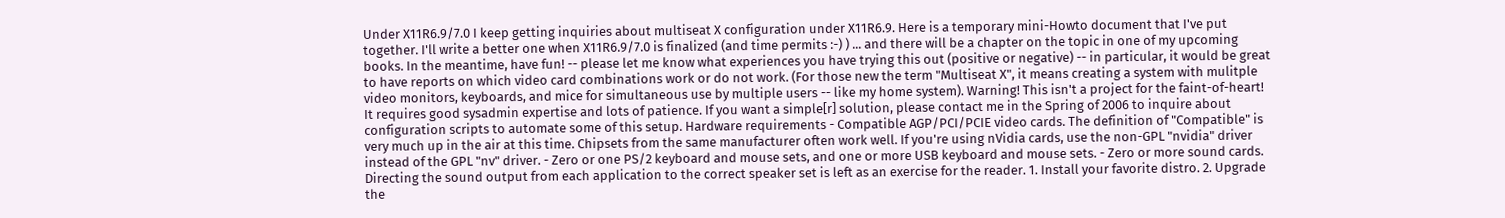Under X11R6.9/7.0 I keep getting inquiries about multiseat X configuration under X11R6.9. Here is a temporary mini-Howto document that I've put together. I'll write a better one when X11R6.9/7.0 is finalized (and time permits :-) ) ... and there will be a chapter on the topic in one of my upcoming books. In the meantime, have fun! -- please let me know what experiences you have trying this out (positive or negative) -- in particular, it would be great to have reports on which video card combinations work or do not work. (For those new the term "Multiseat X", it means creating a system with mulitple video monitors, keyboards, and mice for simultaneous use by multiple users -- like my home system). Warning! This isn't a project for the faint-of-heart! It requires good sysadmin expertise and lots of patience. If you want a simple[r] solution, please contact me in the Spring of 2006 to inquire about configuration scripts to automate some of this setup. Hardware requirements - Compatible AGP/PCI/PCIE video cards. The definition of "Compatible" is very much up in the air at this time. Chipsets from the same manufacturer often work well. If you're using nVidia cards, use the non-GPL "nvidia" driver instead of the GPL "nv" driver. - Zero or one PS/2 keyboard and mouse sets, and one or more USB keyboard and mouse sets. - Zero or more sound cards. Directing the sound output from each application to the correct speaker set is left as an exercise for the reader. 1. Install your favorite distro. 2. Upgrade the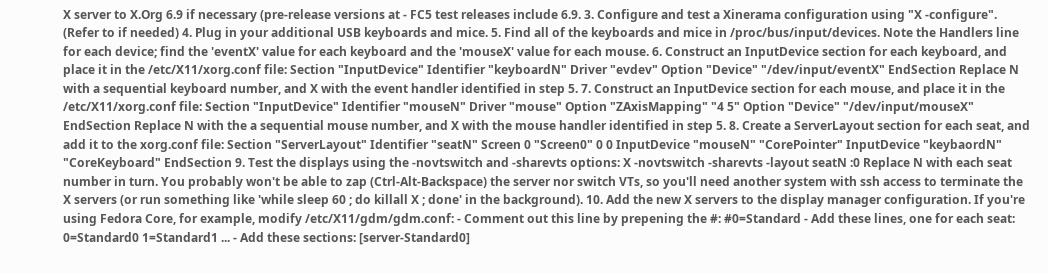X server to X.Org 6.9 if necessary (pre-release versions at - FC5 test releases include 6.9. 3. Configure and test a Xinerama configuration using "X -configure". (Refer to if needed) 4. Plug in your additional USB keyboards and mice. 5. Find all of the keyboards and mice in /proc/bus/input/devices. Note the Handlers line for each device; find the 'eventX' value for each keyboard and the 'mouseX' value for each mouse. 6. Construct an InputDevice section for each keyboard, and place it in the /etc/X11/xorg.conf file: Section "InputDevice" Identifier "keyboardN" Driver "evdev" Option "Device" "/dev/input/eventX" EndSection Replace N with a sequential keyboard number, and X with the event handler identified in step 5. 7. Construct an InputDevice section for each mouse, and place it in the /etc/X11/xorg.conf file: Section "InputDevice" Identifier "mouseN" Driver "mouse" Option "ZAxisMapping" "4 5" Option "Device" "/dev/input/mouseX" EndSection Replace N with the a sequential mouse number, and X with the mouse handler identified in step 5. 8. Create a ServerLayout section for each seat, and add it to the xorg.conf file: Section "ServerLayout" Identifier "seatN" Screen 0 "Screen0" 0 0 InputDevice "mouseN" "CorePointer" InputDevice "keybaordN" "CoreKeyboard" EndSection 9. Test the displays using the -novtswitch and -sharevts options: X -novtswitch -sharevts -layout seatN :0 Replace N with each seat number in turn. You probably won't be able to zap (Ctrl-Alt-Backspace) the server nor switch VTs, so you'll need another system with ssh access to terminate the X servers (or run something like 'while sleep 60 ; do killall X ; done' in the background). 10. Add the new X servers to the display manager configuration. If you're using Fedora Core, for example, modify /etc/X11/gdm/gdm.conf: - Comment out this line by prepening the #: #0=Standard - Add these lines, one for each seat: 0=Standard0 1=Standard1 ... - Add these sections: [server-Standard0]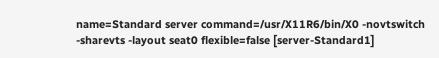name=Standard server command=/usr/X11R6/bin/X0 -novtswitch -sharevts -layout seat0 flexible=false [server-Standard1]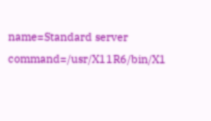name=Standard server command=/usr/X11R6/bin/X1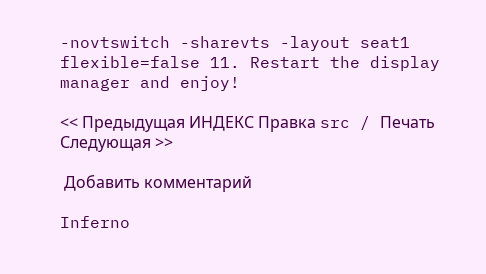-novtswitch -sharevts -layout seat1 flexible=false 11. Restart the display manager and enjoy!

<< Предыдущая ИНДЕКС Правка src / Печать Следующая >>

 Добавить комментарий

Inferno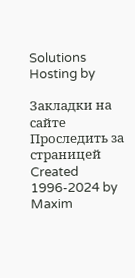Solutions
Hosting by

Закладки на сайте
Проследить за страницей
Created 1996-2024 by Maxim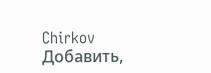Chirkov
Добавить,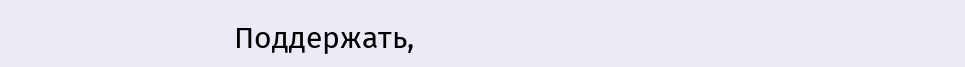Поддержать,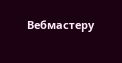Вебмастеру